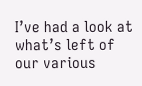I’ve had a look at what’s left of our various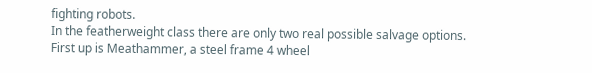fighting robots.
In the featherweight class there are only two real possible salvage options.
First up is Meathammer, a steel frame 4 wheel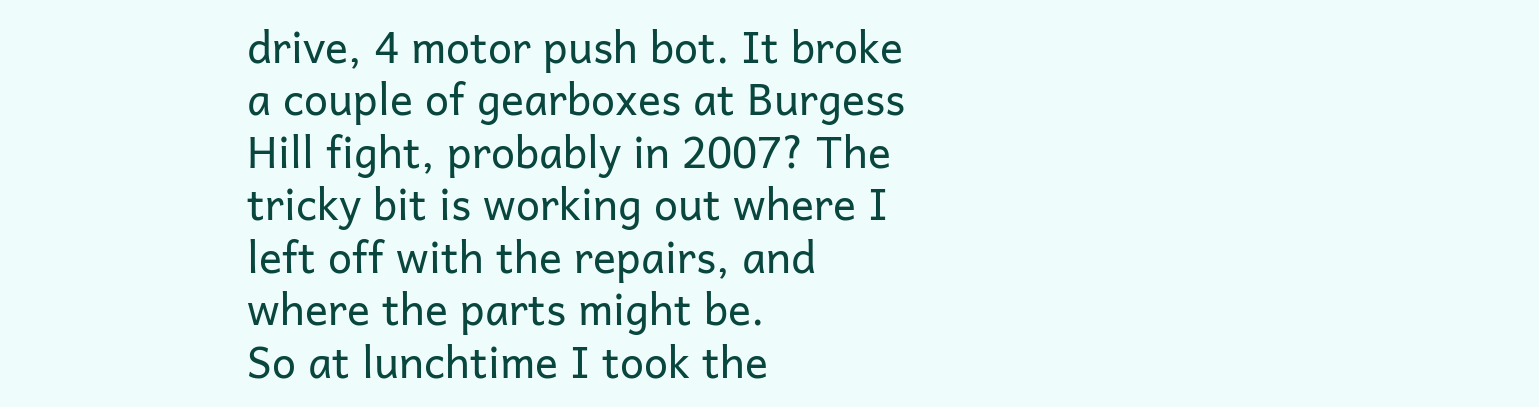drive, 4 motor push bot. It broke a couple of gearboxes at Burgess Hill fight, probably in 2007? The tricky bit is working out where I left off with the repairs, and where the parts might be.
So at lunchtime I took the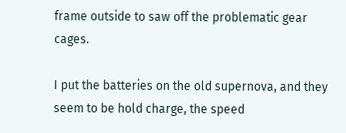frame outside to saw off the problematic gear cages.

I put the batteries on the old supernova, and they seem to be hold charge, the speed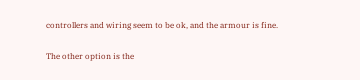controllers and wiring seem to be ok, and the armour is fine.

The other option is the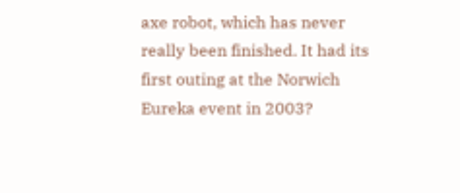axe robot, which has never really been finished. It had its first outing at the Norwich Eureka event in 2003?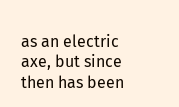as an electric axe, but since then has been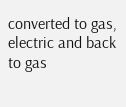converted to gas, electric and back to gas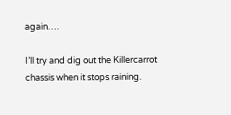again….

I’ll try and dig out the Killercarrot chassis when it stops raining.